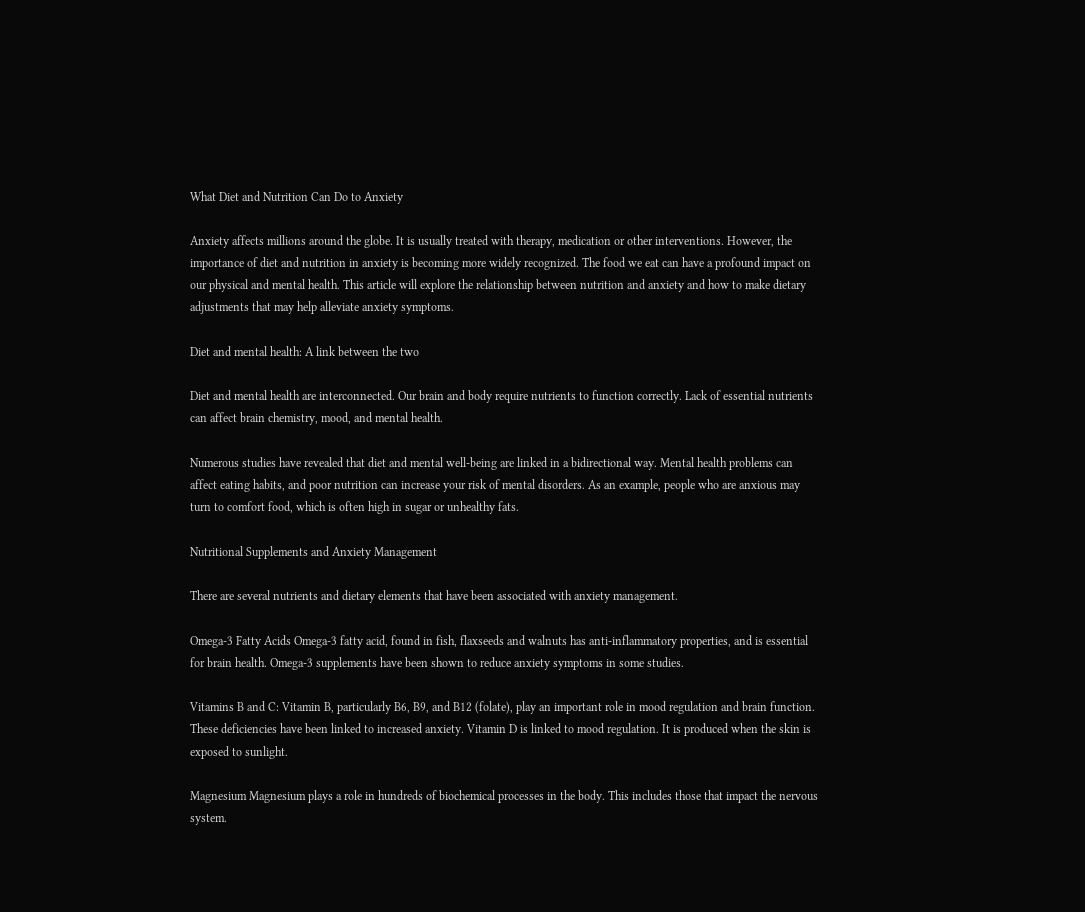What Diet and Nutrition Can Do to Anxiety

Anxiety affects millions around the globe. It is usually treated with therapy, medication or other interventions. However, the importance of diet and nutrition in anxiety is becoming more widely recognized. The food we eat can have a profound impact on our physical and mental health. This article will explore the relationship between nutrition and anxiety and how to make dietary adjustments that may help alleviate anxiety symptoms.

Diet and mental health: A link between the two

Diet and mental health are interconnected. Our brain and body require nutrients to function correctly. Lack of essential nutrients can affect brain chemistry, mood, and mental health.

Numerous studies have revealed that diet and mental well-being are linked in a bidirectional way. Mental health problems can affect eating habits, and poor nutrition can increase your risk of mental disorders. As an example, people who are anxious may turn to comfort food, which is often high in sugar or unhealthy fats.

Nutritional Supplements and Anxiety Management

There are several nutrients and dietary elements that have been associated with anxiety management.

Omega-3 Fatty Acids Omega-3 fatty acid, found in fish, flaxseeds and walnuts has anti-inflammatory properties, and is essential for brain health. Omega-3 supplements have been shown to reduce anxiety symptoms in some studies.

Vitamins B and C: Vitamin B, particularly B6, B9, and B12 (folate), play an important role in mood regulation and brain function. These deficiencies have been linked to increased anxiety. Vitamin D is linked to mood regulation. It is produced when the skin is exposed to sunlight.

Magnesium Magnesium plays a role in hundreds of biochemical processes in the body. This includes those that impact the nervous system.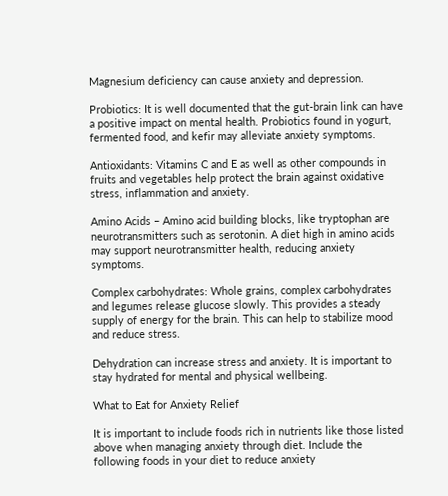Magnesium deficiency can cause anxiety and depression.

Probiotics: It is well documented that the gut-brain link can have a positive impact on mental health. Probiotics found in yogurt, fermented food, and kefir may alleviate anxiety symptoms.

Antioxidants: Vitamins C and E as well as other compounds in fruits and vegetables help protect the brain against oxidative stress, inflammation and anxiety.

Amino Acids – Amino acid building blocks, like tryptophan are neurotransmitters such as serotonin. A diet high in amino acids may support neurotransmitter health, reducing anxiety symptoms.

Complex carbohydrates: Whole grains, complex carbohydrates and legumes release glucose slowly. This provides a steady supply of energy for the brain. This can help to stabilize mood and reduce stress.

Dehydration can increase stress and anxiety. It is important to stay hydrated for mental and physical wellbeing.

What to Eat for Anxiety Relief

It is important to include foods rich in nutrients like those listed above when managing anxiety through diet. Include the following foods in your diet to reduce anxiety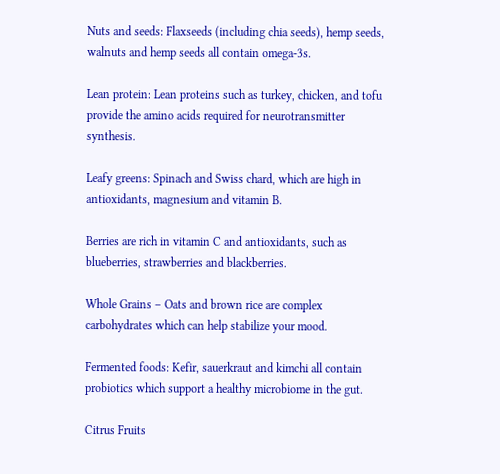Nuts and seeds: Flaxseeds (including chia seeds), hemp seeds, walnuts and hemp seeds all contain omega-3s.

Lean protein: Lean proteins such as turkey, chicken, and tofu provide the amino acids required for neurotransmitter synthesis.

Leafy greens: Spinach and Swiss chard, which are high in antioxidants, magnesium and vitamin B.

Berries are rich in vitamin C and antioxidants, such as blueberries, strawberries and blackberries.

Whole Grains – Oats and brown rice are complex carbohydrates which can help stabilize your mood.

Fermented foods: Kefir, sauerkraut and kimchi all contain probiotics which support a healthy microbiome in the gut.

Citrus Fruits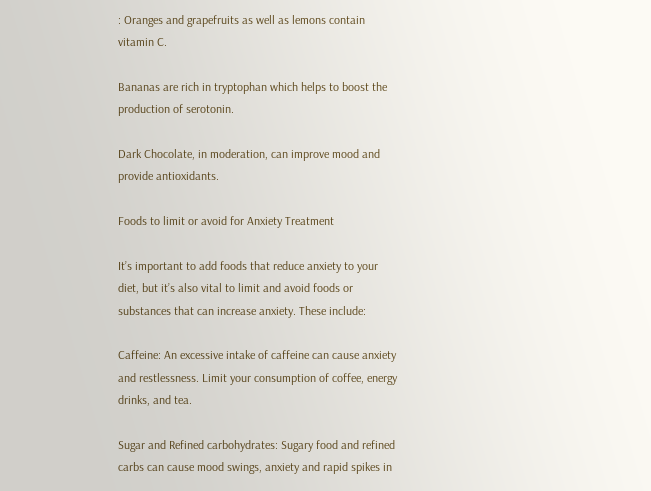: Oranges and grapefruits as well as lemons contain vitamin C.

Bananas are rich in tryptophan which helps to boost the production of serotonin.

Dark Chocolate, in moderation, can improve mood and provide antioxidants.

Foods to limit or avoid for Anxiety Treatment

It’s important to add foods that reduce anxiety to your diet, but it’s also vital to limit and avoid foods or substances that can increase anxiety. These include:

Caffeine: An excessive intake of caffeine can cause anxiety and restlessness. Limit your consumption of coffee, energy drinks, and tea.

Sugar and Refined carbohydrates: Sugary food and refined carbs can cause mood swings, anxiety and rapid spikes in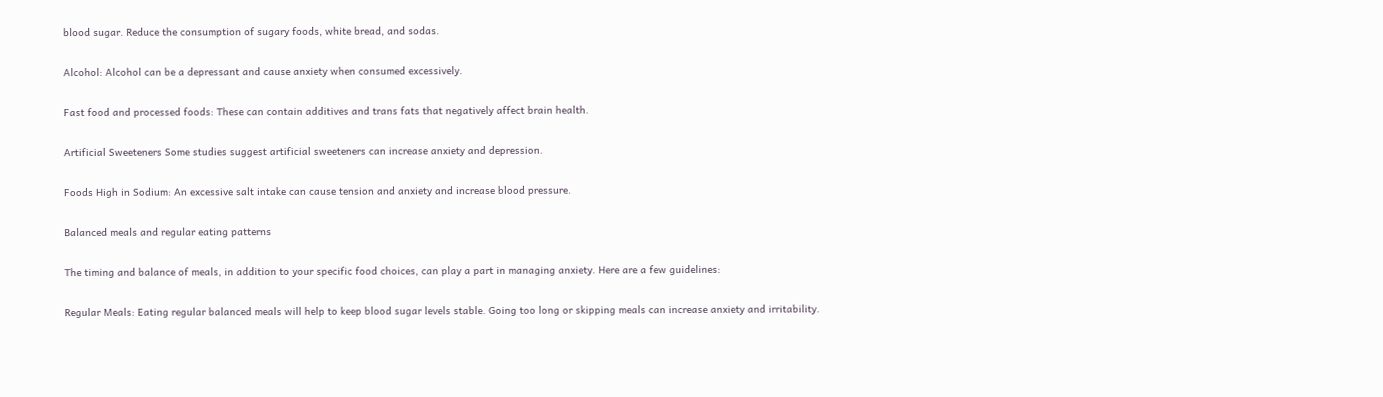blood sugar. Reduce the consumption of sugary foods, white bread, and sodas.

Alcohol: Alcohol can be a depressant and cause anxiety when consumed excessively.

Fast food and processed foods: These can contain additives and trans fats that negatively affect brain health.

Artificial Sweeteners Some studies suggest artificial sweeteners can increase anxiety and depression.

Foods High in Sodium: An excessive salt intake can cause tension and anxiety and increase blood pressure.

Balanced meals and regular eating patterns

The timing and balance of meals, in addition to your specific food choices, can play a part in managing anxiety. Here are a few guidelines:

Regular Meals: Eating regular balanced meals will help to keep blood sugar levels stable. Going too long or skipping meals can increase anxiety and irritability.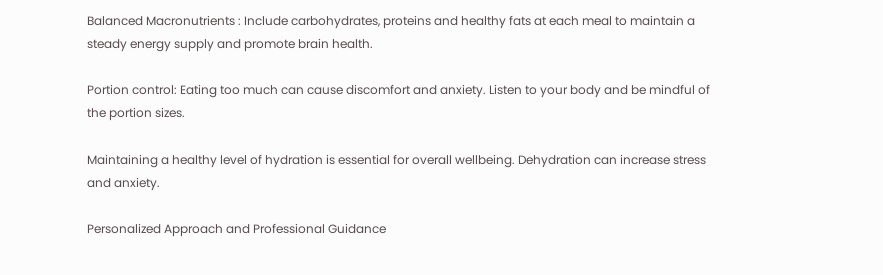Balanced Macronutrients : Include carbohydrates, proteins and healthy fats at each meal to maintain a steady energy supply and promote brain health.

Portion control: Eating too much can cause discomfort and anxiety. Listen to your body and be mindful of the portion sizes.

Maintaining a healthy level of hydration is essential for overall wellbeing. Dehydration can increase stress and anxiety.

Personalized Approach and Professional Guidance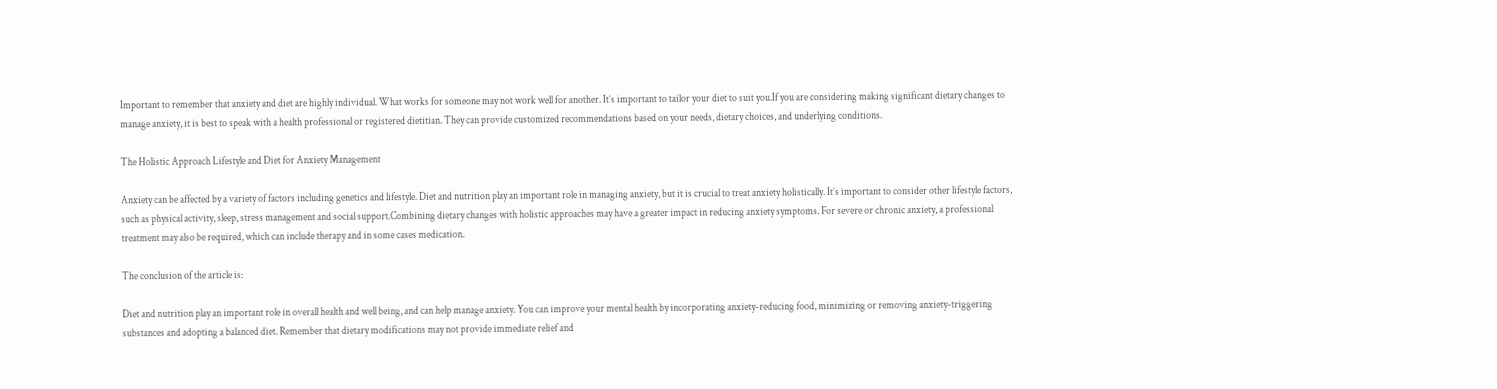Important to remember that anxiety and diet are highly individual. What works for someone may not work well for another. It’s important to tailor your diet to suit you.If you are considering making significant dietary changes to manage anxiety, it is best to speak with a health professional or registered dietitian. They can provide customized recommendations based on your needs, dietary choices, and underlying conditions.

The Holistic Approach Lifestyle and Diet for Anxiety Management

Anxiety can be affected by a variety of factors including genetics and lifestyle. Diet and nutrition play an important role in managing anxiety, but it is crucial to treat anxiety holistically. It’s important to consider other lifestyle factors, such as physical activity, sleep, stress management and social support.Combining dietary changes with holistic approaches may have a greater impact in reducing anxiety symptoms. For severe or chronic anxiety, a professional treatment may also be required, which can include therapy and in some cases medication.

The conclusion of the article is:

Diet and nutrition play an important role in overall health and well being, and can help manage anxiety. You can improve your mental health by incorporating anxiety-reducing food, minimizing or removing anxiety-triggering substances and adopting a balanced diet. Remember that dietary modifications may not provide immediate relief and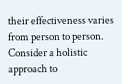their effectiveness varies from person to person. Consider a holistic approach to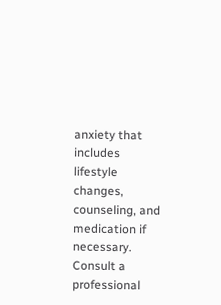anxiety that includes lifestyle changes, counseling, and medication if necessary. Consult a professional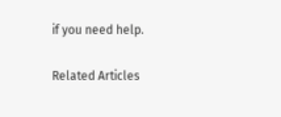if you need help.

Related Articles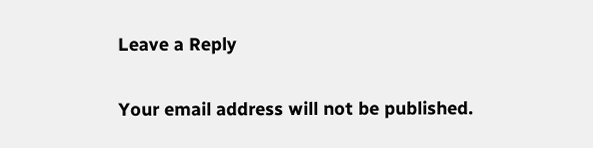Leave a Reply

Your email address will not be published.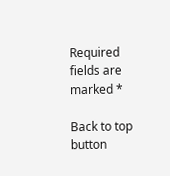Required fields are marked *

Back to top button